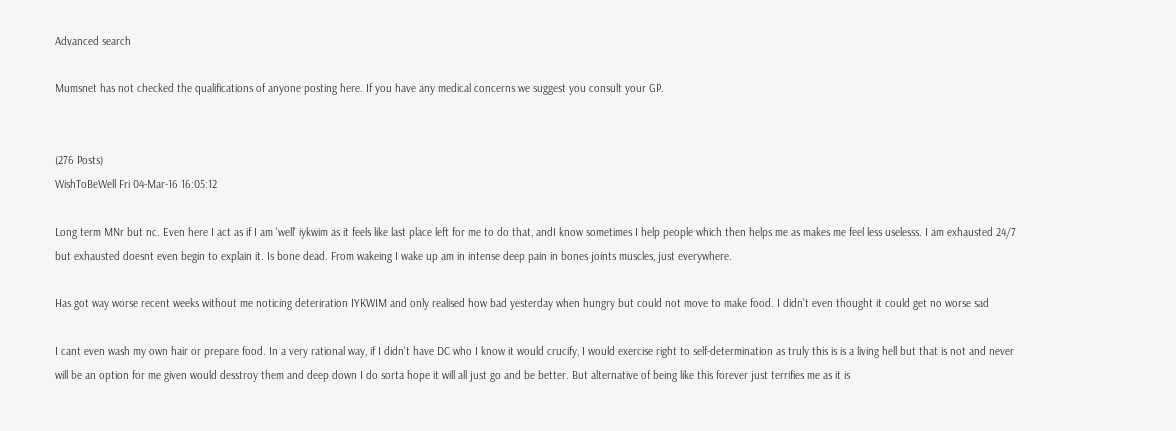Advanced search

Mumsnet has not checked the qualifications of anyone posting here. If you have any medical concerns we suggest you consult your GP.


(276 Posts)
WishToBeWell Fri 04-Mar-16 16:05:12

Long term MNr but nc. Even here I act as if I am 'well' iykwim as it feels like last place left for me to do that, andI know sometimes I help people which then helps me as makes me feel less uselesss. I am exhausted 24/7 but exhausted doesnt even begin to explain it. Is bone dead. From wakeing I wake up am in intense deep pain in bones joints muscles, just everywhere.

Has got way worse recent weeks without me noticing deteriration IYKWIM and only realised how bad yesterday when hungry but could not move to make food. I didn't even thought it could get no worse sad

I cant even wash my own hair or prepare food. In a very rational way, if I didn't have DC who I know it would crucify, I would exercise right to self-determination as truly this is is a living hell but that is not and never will be an option for me given would desstroy them and deep down I do sorta hope it will all just go and be better. But alternative of being like this forever just terrifies me as it is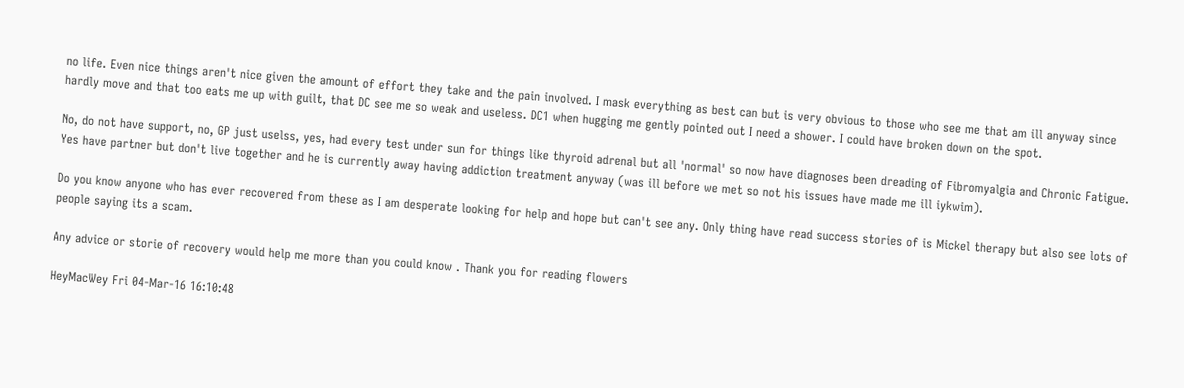no life. Even nice things aren't nice given the amount of effort they take and the pain involved. I mask everything as best can but is very obvious to those who see me that am ill anyway since hardly move and that too eats me up with guilt, that DC see me so weak and useless. DC1 when hugging me gently pointed out I need a shower. I could have broken down on the spot.

No, do not have support, no, GP just uselss, yes, had every test under sun for things like thyroid adrenal but all 'normal' so now have diagnoses been dreading of Fibromyalgia and Chronic Fatigue. Yes have partner but don't live together and he is currently away having addiction treatment anyway (was ill before we met so not his issues have made me ill iykwim).

Do you know anyone who has ever recovered from these as I am desperate looking for help and hope but can't see any. Only thing have read success stories of is Mickel therapy but also see lots of people saying its a scam.

Any advice or storie of recovery would help me more than you could know . Thank you for reading flowers

HeyMacWey Fri 04-Mar-16 16:10:48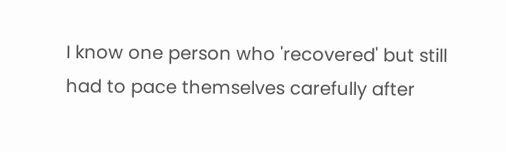I know one person who 'recovered' but still had to pace themselves carefully after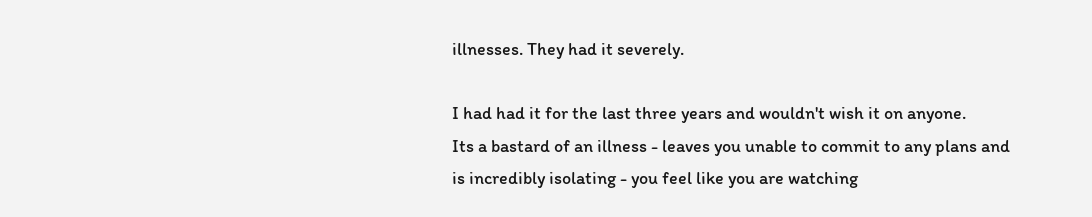illnesses. They had it severely.

I had had it for the last three years and wouldn't wish it on anyone.
Its a bastard of an illness - leaves you unable to commit to any plans and is incredibly isolating - you feel like you are watching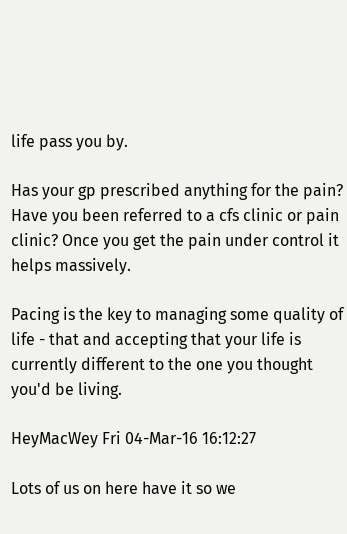life pass you by.

Has your gp prescribed anything for the pain? Have you been referred to a cfs clinic or pain clinic? Once you get the pain under control it helps massively.

Pacing is the key to managing some quality of life - that and accepting that your life is currently different to the one you thought you'd be living.

HeyMacWey Fri 04-Mar-16 16:12:27

Lots of us on here have it so we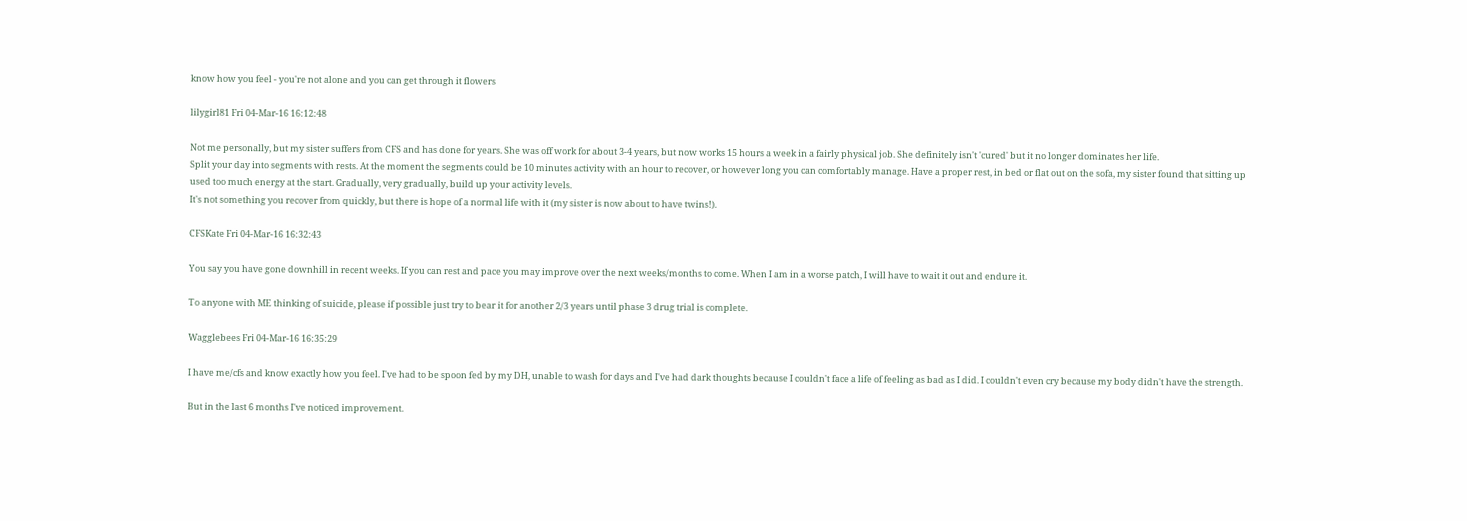know how you feel - you're not alone and you can get through it flowers

lilygirl81 Fri 04-Mar-16 16:12:48

Not me personally, but my sister suffers from CFS and has done for years. She was off work for about 3-4 years, but now works 15 hours a week in a fairly physical job. She definitely isn't 'cured' but it no longer dominates her life.
Split your day into segments with rests. At the moment the segments could be 10 minutes activity with an hour to recover, or however long you can comfortably manage. Have a proper rest, in bed or flat out on the sofa, my sister found that sitting up used too much energy at the start. Gradually, very gradually, build up your activity levels.
It's not something you recover from quickly, but there is hope of a normal life with it (my sister is now about to have twins!).

CFSKate Fri 04-Mar-16 16:32:43

You say you have gone downhill in recent weeks. If you can rest and pace you may improve over the next weeks/months to come. When I am in a worse patch, I will have to wait it out and endure it.

To anyone with ME thinking of suicide, please if possible just try to bear it for another 2/3 years until phase 3 drug trial is complete.

Wagglebees Fri 04-Mar-16 16:35:29

I have me/cfs and know exactly how you feel. I've had to be spoon fed by my DH, unable to wash for days and I've had dark thoughts because I couldn't face a life of feeling as bad as I did. I couldn't even cry because my body didn't have the strength.

But in the last 6 months I've noticed improvement.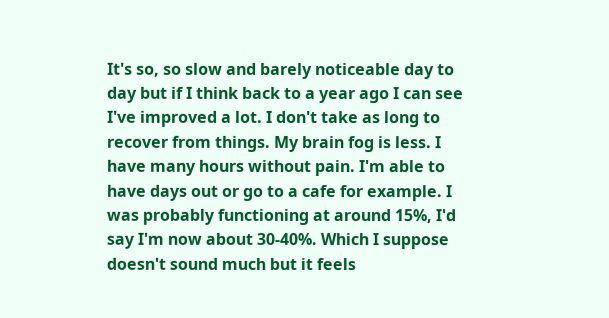It's so, so slow and barely noticeable day to day but if I think back to a year ago I can see I've improved a lot. I don't take as long to recover from things. My brain fog is less. I have many hours without pain. I'm able to have days out or go to a cafe for example. I was probably functioning at around 15%, I'd say I'm now about 30-40%. Which I suppose doesn't sound much but it feels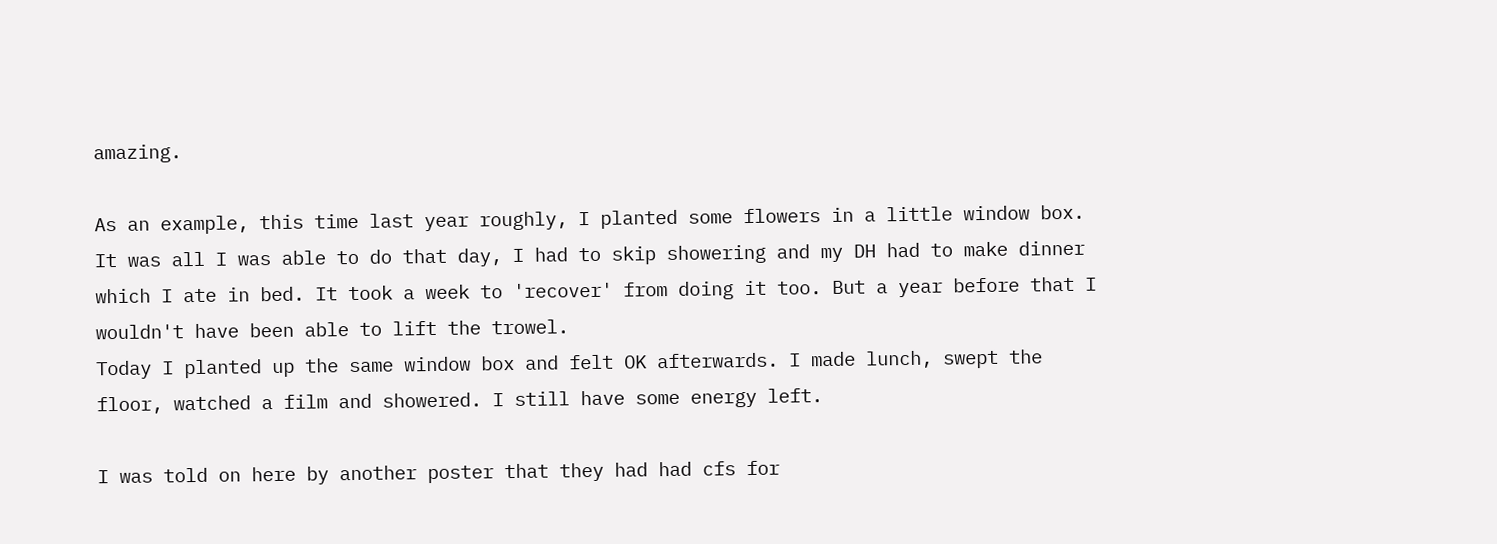amazing.

As an example, this time last year roughly, I planted some flowers in a little window box. It was all I was able to do that day, I had to skip showering and my DH had to make dinner which I ate in bed. It took a week to 'recover' from doing it too. But a year before that I wouldn't have been able to lift the trowel.
Today I planted up the same window box and felt OK afterwards. I made lunch, swept the floor, watched a film and showered. I still have some energy left.

I was told on here by another poster that they had had cfs for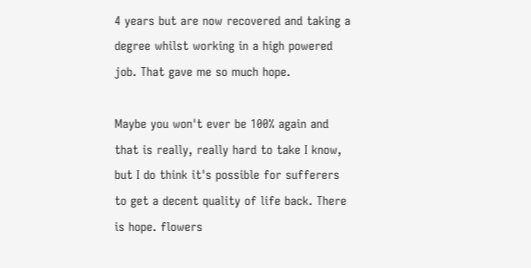4 years but are now recovered and taking a degree whilst working in a high powered job. That gave me so much hope.

Maybe you won't ever be 100% again and that is really, really hard to take I know, but I do think it's possible for sufferers to get a decent quality of life back. There is hope. flowers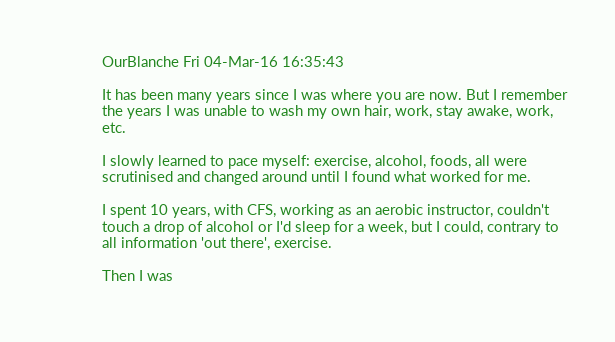OurBlanche Fri 04-Mar-16 16:35:43

It has been many years since I was where you are now. But I remember the years I was unable to wash my own hair, work, stay awake, work, etc.

I slowly learned to pace myself: exercise, alcohol, foods, all were scrutinised and changed around until I found what worked for me.

I spent 10 years, with CFS, working as an aerobic instructor, couldn't touch a drop of alcohol or I'd sleep for a week, but I could, contrary to all information 'out there', exercise.

Then I was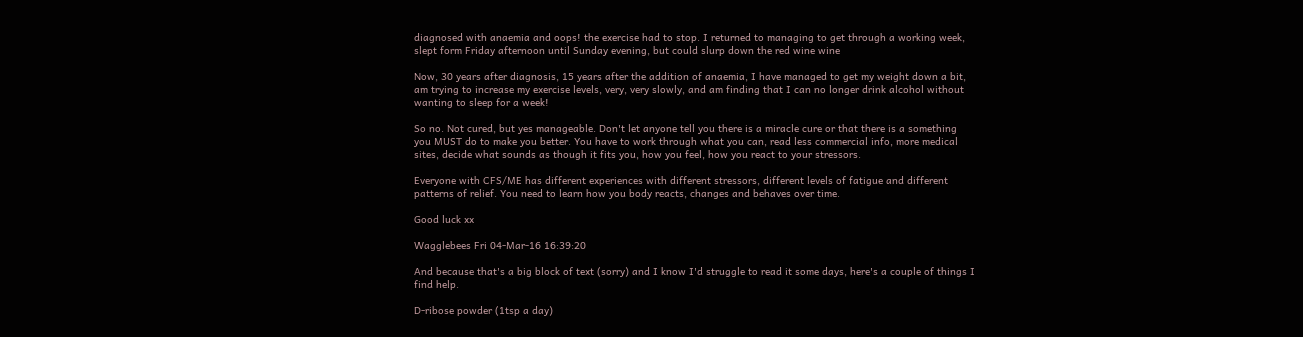diagnosed with anaemia and oops! the exercise had to stop. I returned to managing to get through a working week, slept form Friday afternoon until Sunday evening, but could slurp down the red wine wine

Now, 30 years after diagnosis, 15 years after the addition of anaemia, I have managed to get my weight down a bit, am trying to increase my exercise levels, very, very slowly, and am finding that I can no longer drink alcohol without wanting to sleep for a week!

So no. Not cured, but yes manageable. Don't let anyone tell you there is a miracle cure or that there is a something you MUST do to make you better. You have to work through what you can, read less commercial info, more medical sites, decide what sounds as though it fits you, how you feel, how you react to your stressors.

Everyone with CFS/ME has different experiences with different stressors, different levels of fatigue and different patterns of relief. You need to learn how you body reacts, changes and behaves over time.

Good luck xx

Wagglebees Fri 04-Mar-16 16:39:20

And because that's a big block of text (sorry) and I know I'd struggle to read it some days, here's a couple of things I find help.

D-ribose powder (1tsp a day)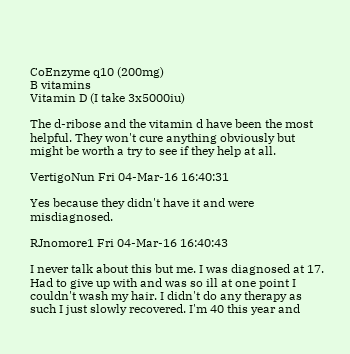CoEnzyme q10 (200mg)
B vitamins
Vitamin D (I take 3x5000iu)

The d-ribose and the vitamin d have been the most helpful. They won't cure anything obviously but might be worth a try to see if they help at all.

VertigoNun Fri 04-Mar-16 16:40:31

Yes because they didn't have it and were misdiagnosed.

RJnomore1 Fri 04-Mar-16 16:40:43

I never talk about this but me. I was diagnosed at 17. Had to give up with and was so ill at one point I couldn't wash my hair. I didn't do any therapy as such I just slowly recovered. I'm 40 this year and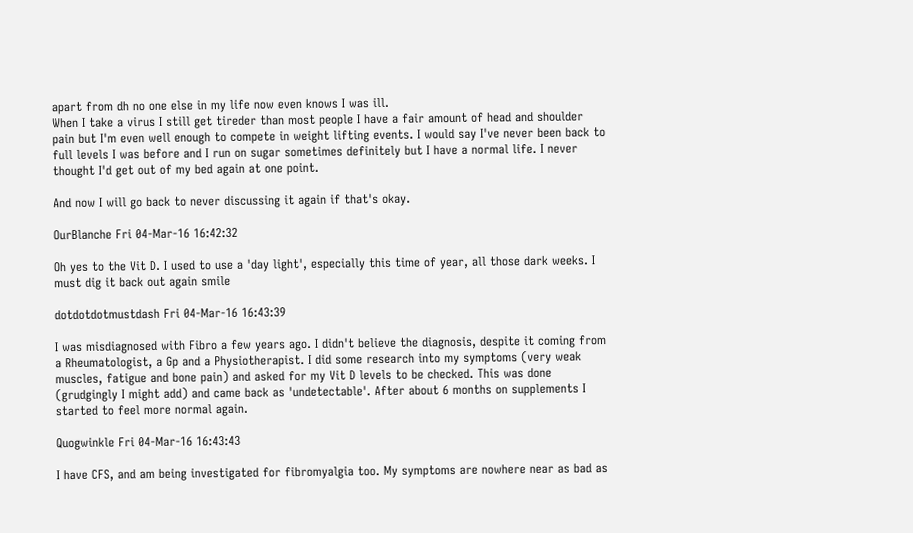apart from dh no one else in my life now even knows I was ill.
When I take a virus I still get tireder than most people I have a fair amount of head and shoulder pain but I'm even well enough to compete in weight lifting events. I would say I've never been back to full levels I was before and I run on sugar sometimes definitely but I have a normal life. I never thought I'd get out of my bed again at one point.

And now I will go back to never discussing it again if that's okay.

OurBlanche Fri 04-Mar-16 16:42:32

Oh yes to the Vit D. I used to use a 'day light', especially this time of year, all those dark weeks. I must dig it back out again smile

dotdotdotmustdash Fri 04-Mar-16 16:43:39

I was misdiagnosed with Fibro a few years ago. I didn't believe the diagnosis, despite it coming from a Rheumatologist, a Gp and a Physiotherapist. I did some research into my symptoms (very weak muscles, fatigue and bone pain) and asked for my Vit D levels to be checked. This was done (grudgingly I might add) and came back as 'undetectable'. After about 6 months on supplements I started to feel more normal again.

Quogwinkle Fri 04-Mar-16 16:43:43

I have CFS, and am being investigated for fibromyalgia too. My symptoms are nowhere near as bad as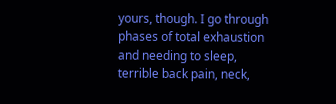yours, though. I go through phases of total exhaustion and needing to sleep, terrible back pain, neck,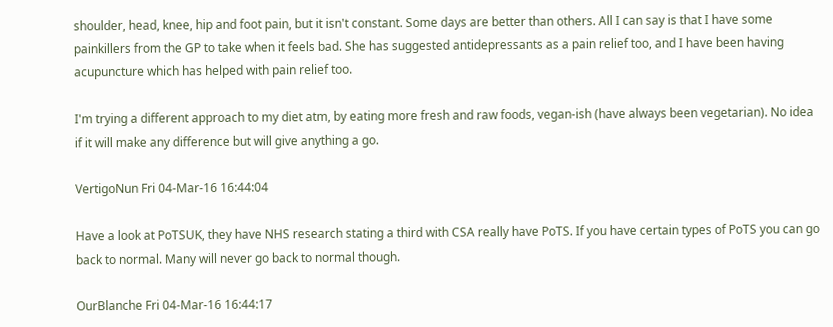shoulder, head, knee, hip and foot pain, but it isn't constant. Some days are better than others. All I can say is that I have some painkillers from the GP to take when it feels bad. She has suggested antidepressants as a pain relief too, and I have been having acupuncture which has helped with pain relief too.

I'm trying a different approach to my diet atm, by eating more fresh and raw foods, vegan-ish (have always been vegetarian). No idea if it will make any difference but will give anything a go.

VertigoNun Fri 04-Mar-16 16:44:04

Have a look at PoTSUK, they have NHS research stating a third with CSA really have PoTS. If you have certain types of PoTS you can go back to normal. Many will never go back to normal though.

OurBlanche Fri 04-Mar-16 16:44:17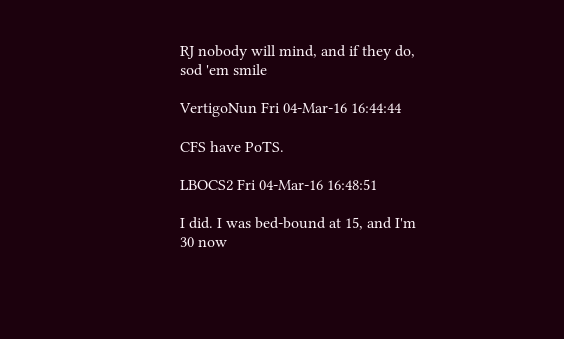RJ nobody will mind, and if they do, sod 'em smile

VertigoNun Fri 04-Mar-16 16:44:44

CFS have PoTS.

LBOCS2 Fri 04-Mar-16 16:48:51

I did. I was bed-bound at 15, and I'm 30 now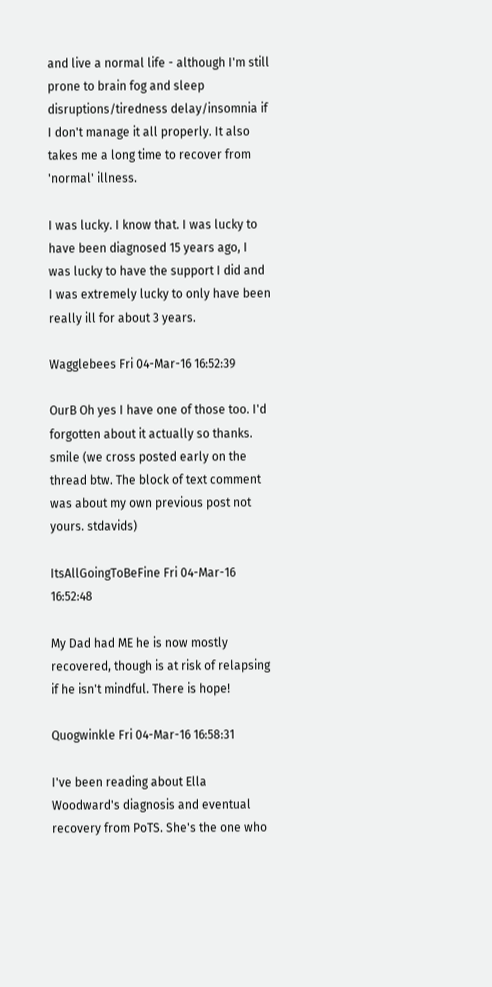and live a normal life - although I'm still prone to brain fog and sleep disruptions/tiredness delay/insomnia if I don't manage it all properly. It also takes me a long time to recover from 'normal' illness.

I was lucky. I know that. I was lucky to have been diagnosed 15 years ago, I was lucky to have the support I did and I was extremely lucky to only have been really ill for about 3 years.

Wagglebees Fri 04-Mar-16 16:52:39

OurB Oh yes I have one of those too. I'd forgotten about it actually so thanks. smile (we cross posted early on the thread btw. The block of text comment was about my own previous post not yours. stdavids)

ItsAllGoingToBeFine Fri 04-Mar-16 16:52:48

My Dad had ME he is now mostly recovered, though is at risk of relapsing if he isn't mindful. There is hope!

Quogwinkle Fri 04-Mar-16 16:58:31

I've been reading about Ella Woodward's diagnosis and eventual recovery from PoTS. She's the one who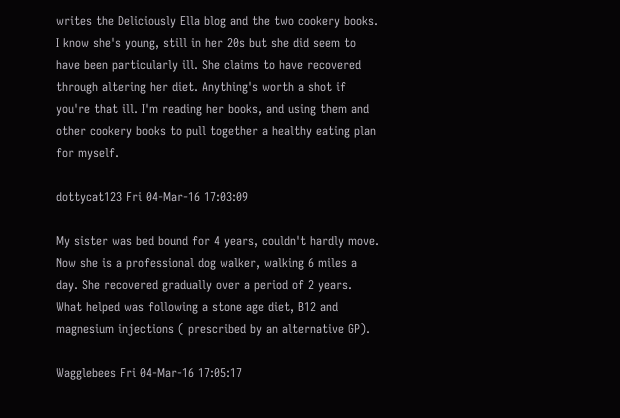writes the Deliciously Ella blog and the two cookery books. I know she's young, still in her 20s but she did seem to have been particularly ill. She claims to have recovered through altering her diet. Anything's worth a shot if you're that ill. I'm reading her books, and using them and other cookery books to pull together a healthy eating plan for myself.

dottycat123 Fri 04-Mar-16 17:03:09

My sister was bed bound for 4 years, couldn't hardly move. Now she is a professional dog walker, walking 6 miles a day. She recovered gradually over a period of 2 years. What helped was following a stone age diet, B12 and magnesium injections ( prescribed by an alternative GP).

Wagglebees Fri 04-Mar-16 17:05:17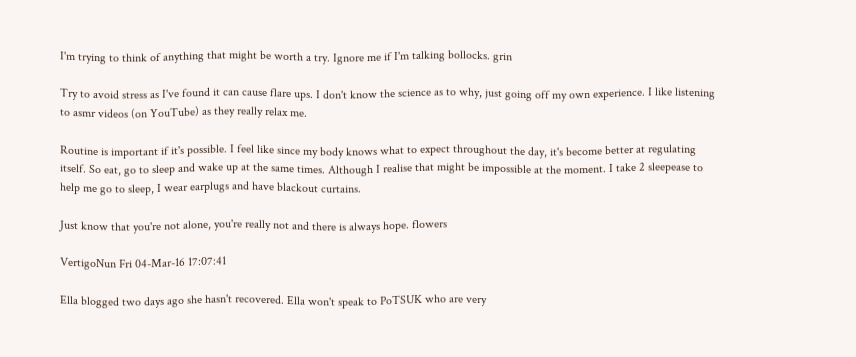I'm trying to think of anything that might be worth a try. Ignore me if I'm talking bollocks. grin

Try to avoid stress as I've found it can cause flare ups. I don't know the science as to why, just going off my own experience. I like listening to asmr videos (on YouTube) as they really relax me.

Routine is important if it's possible. I feel like since my body knows what to expect throughout the day, it's become better at regulating itself. So eat, go to sleep and wake up at the same times. Although I realise that might be impossible at the moment. I take 2 sleepease to help me go to sleep, I wear earplugs and have blackout curtains.

Just know that you're not alone, you're really not and there is always hope. flowers

VertigoNun Fri 04-Mar-16 17:07:41

Ella blogged two days ago she hasn't recovered. Ella won't speak to PoTSUK who are very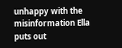unhappy with the misinformation Ella puts out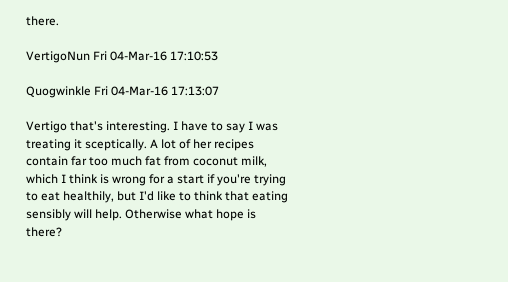there.

VertigoNun Fri 04-Mar-16 17:10:53

Quogwinkle Fri 04-Mar-16 17:13:07

Vertigo that's interesting. I have to say I was treating it sceptically. A lot of her recipes contain far too much fat from coconut milk, which I think is wrong for a start if you're trying to eat healthily, but I'd like to think that eating sensibly will help. Otherwise what hope is there?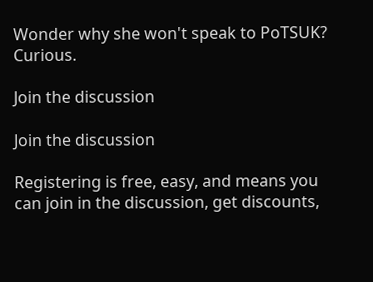Wonder why she won't speak to PoTSUK? Curious.

Join the discussion

Join the discussion

Registering is free, easy, and means you can join in the discussion, get discounts,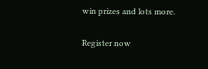win prizes and lots more.

Register now